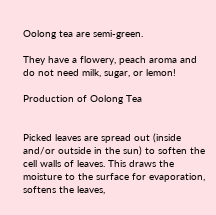Oolong tea are semi-green.

They have a flowery, peach aroma and do not need milk, sugar, or lemon!

Production of Oolong Tea


Picked leaves are spread out (inside and/or outside in the sun) to soften the cell walls of leaves. This draws the moisture to the surface for evaporation, softens the leaves,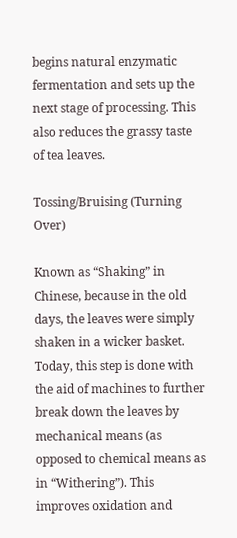begins natural enzymatic fermentation and sets up the next stage of processing. This also reduces the grassy taste of tea leaves.

Tossing/Bruising (Turning Over)

Known as “Shaking” in Chinese, because in the old days, the leaves were simply shaken in a wicker basket. Today, this step is done with the aid of machines to further break down the leaves by mechanical means (as opposed to chemical means as in “Withering”). This improves oxidation and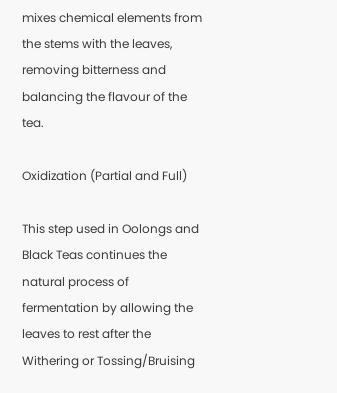mixes chemical elements from the stems with the leaves, removing bitterness and balancing the flavour of the tea.

Oxidization (Partial and Full)

This step used in Oolongs and Black Teas continues the natural process of fermentation by allowing the leaves to rest after the Withering or Tossing/Bruising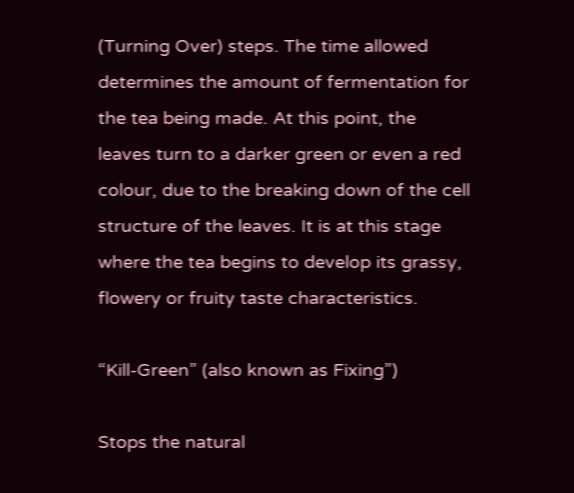(Turning Over) steps. The time allowed determines the amount of fermentation for the tea being made. At this point, the leaves turn to a darker green or even a red colour, due to the breaking down of the cell structure of the leaves. It is at this stage where the tea begins to develop its grassy, flowery or fruity taste characteristics.

“Kill-Green” (also known as Fixing”)

Stops the natural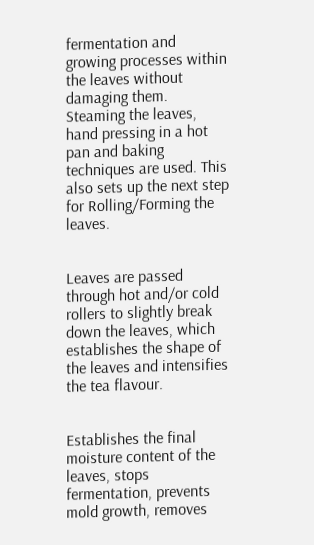fermentation and growing processes within the leaves without damaging them.  Steaming the leaves, hand pressing in a hot pan and baking techniques are used. This also sets up the next step for Rolling/Forming the leaves.


Leaves are passed through hot and/or cold rollers to slightly break down the leaves, which establishes the shape of the leaves and intensifies the tea flavour.


Establishes the final moisture content of the leaves, stops fermentation, prevents mold growth, removes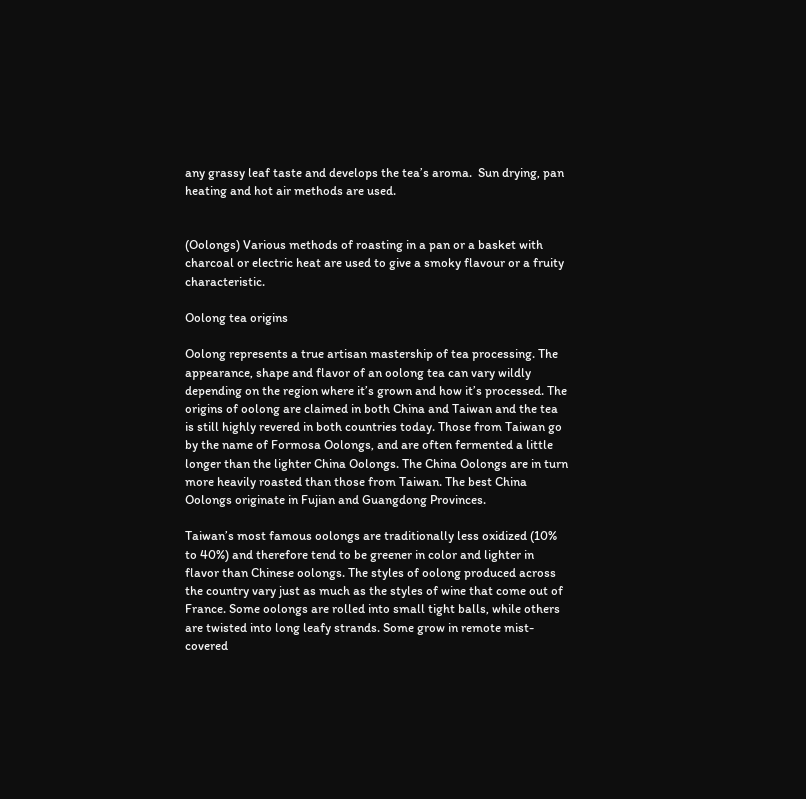any grassy leaf taste and develops the tea’s aroma.  Sun drying, pan heating and hot air methods are used.


(Oolongs) Various methods of roasting in a pan or a basket with charcoal or electric heat are used to give a smoky flavour or a fruity characteristic.

Oolong tea origins

Oolong represents a true artisan mastership of tea processing. The appearance, shape and flavor of an oolong tea can vary wildly depending on the region where it’s grown and how it’s processed. The origins of oolong are claimed in both China and Taiwan and the tea is still highly revered in both countries today. Those from Taiwan go by the name of Formosa Oolongs, and are often fermented a little longer than the lighter China Oolongs. The China Oolongs are in turn more heavily roasted than those from Taiwan. The best China Oolongs originate in Fujian and Guangdong Provinces.

Taiwan’s most famous oolongs are traditionally less oxidized (10% to 40%) and therefore tend to be greener in color and lighter in flavor than Chinese oolongs. The styles of oolong produced across the country vary just as much as the styles of wine that come out of France. Some oolongs are rolled into small tight balls, while others are twisted into long leafy strands. Some grow in remote mist-covered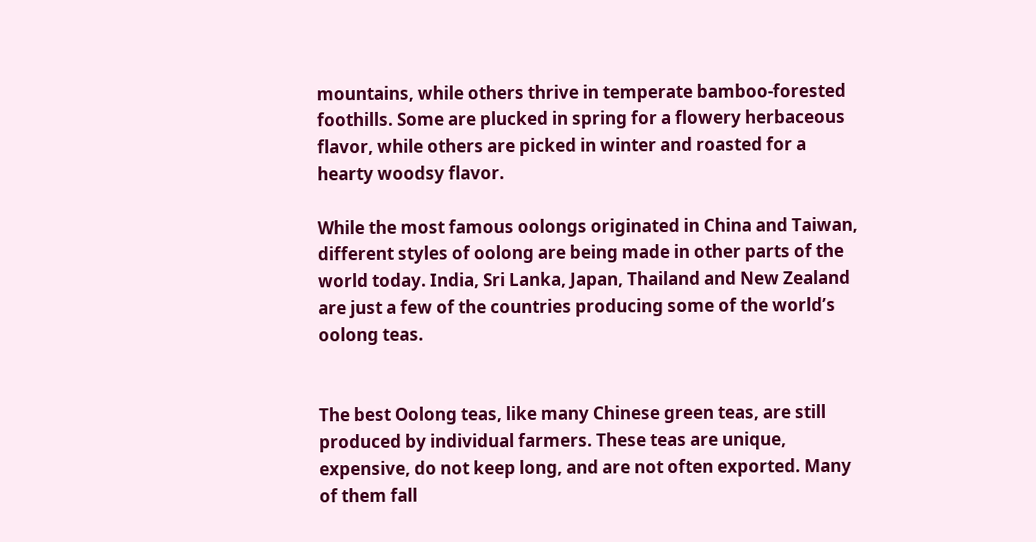mountains, while others thrive in temperate bamboo-forested foothills. Some are plucked in spring for a flowery herbaceous flavor, while others are picked in winter and roasted for a hearty woodsy flavor.

While the most famous oolongs originated in China and Taiwan, different styles of oolong are being made in other parts of the world today. India, Sri Lanka, Japan, Thailand and New Zealand are just a few of the countries producing some of the world’s oolong teas.


The best Oolong teas, like many Chinese green teas, are still produced by individual farmers. These teas are unique, expensive, do not keep long, and are not often exported. Many of them fall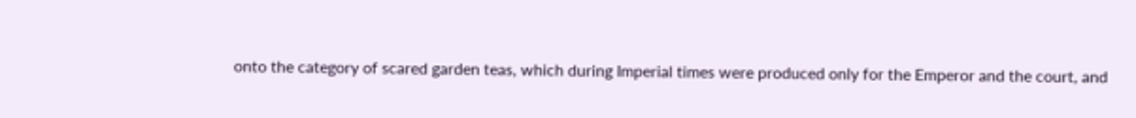onto the category of scared garden teas, which during Imperial times were produced only for the Emperor and the court, and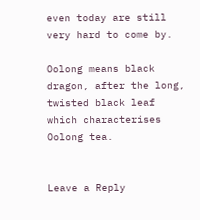even today are still very hard to come by.

Oolong means black dragon, after the long, twisted black leaf which characterises Oolong tea.


Leave a Reply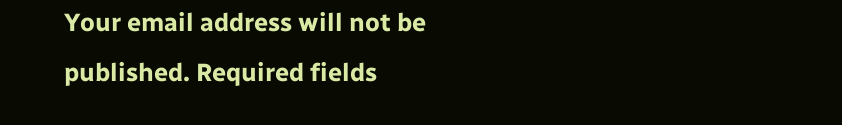Your email address will not be published. Required fields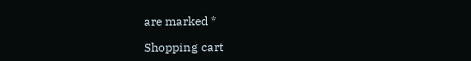are marked *

Shopping cart